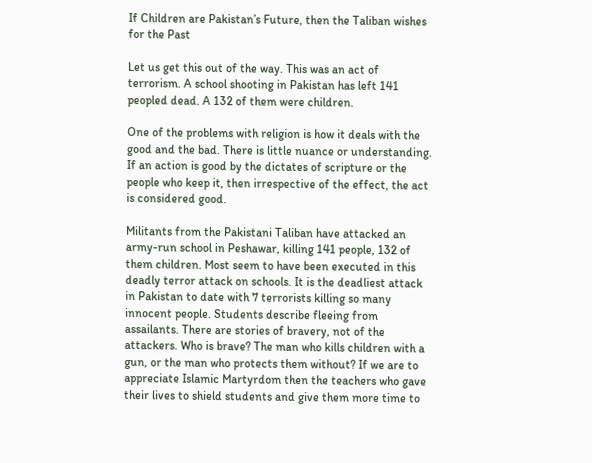If Children are Pakistan’s Future, then the Taliban wishes for the Past

Let us get this out of the way. This was an act of terrorism. A school shooting in Pakistan has left 141 peopled dead. A 132 of them were children.

One of the problems with religion is how it deals with the good and the bad. There is little nuance or understanding. If an action is good by the dictates of scripture or the people who keep it, then irrespective of the effect, the act is considered good.

Militants from the Pakistani Taliban have attacked an army-run school in Peshawar, killing 141 people, 132 of them children. Most seem to have been executed in this deadly terror attack on schools. It is the deadliest attack in Pakistan to date with 7 terrorists killing so many innocent people. Students describe fleeing from assailants. There are stories of bravery, not of the attackers. Who is brave? The man who kills children with a gun, or the man who protects them without? If we are to appreciate Islamic Martyrdom then the teachers who gave their lives to shield students and give them more time to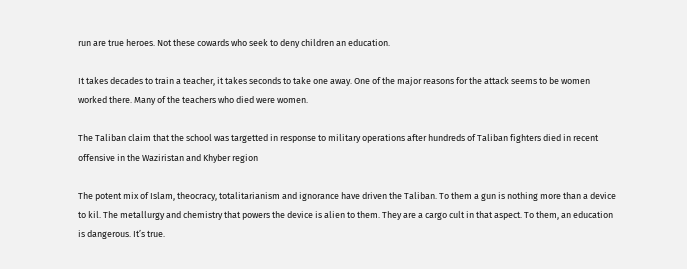run are true heroes. Not these cowards who seek to deny children an education.

It takes decades to train a teacher, it takes seconds to take one away. One of the major reasons for the attack seems to be women worked there. Many of the teachers who died were women.

The Taliban claim that the school was targetted in response to military operations after hundreds of Taliban fighters died in recent offensive in the Waziristan and Khyber region

The potent mix of Islam, theocracy, totalitarianism and ignorance have driven the Taliban. To them a gun is nothing more than a device to kil. The metallurgy and chemistry that powers the device is alien to them. They are a cargo cult in that aspect. To them, an education is dangerous. It’s true.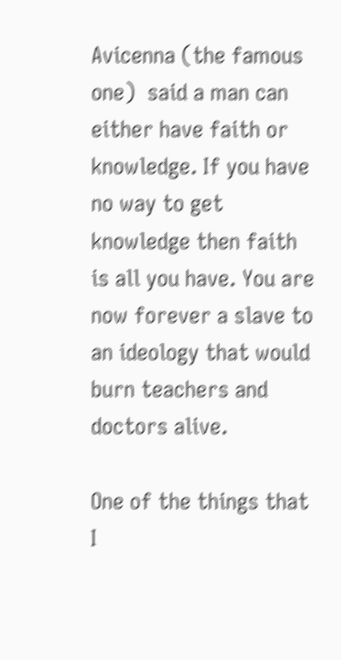Avicenna (the famous one)  said a man can either have faith or knowledge. If you have no way to get knowledge then faith is all you have. You are now forever a slave to an ideology that would burn teachers and doctors alive.

One of the things that I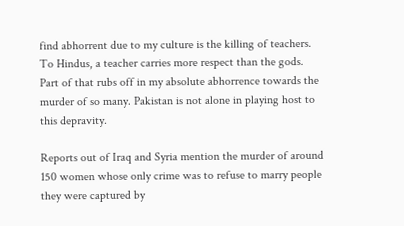find abhorrent due to my culture is the killing of teachers. To Hindus, a teacher carries more respect than the gods. Part of that rubs off in my absolute abhorrence towards the murder of so many. Pakistan is not alone in playing host to this depravity.

Reports out of Iraq and Syria mention the murder of around 150 women whose only crime was to refuse to marry people they were captured by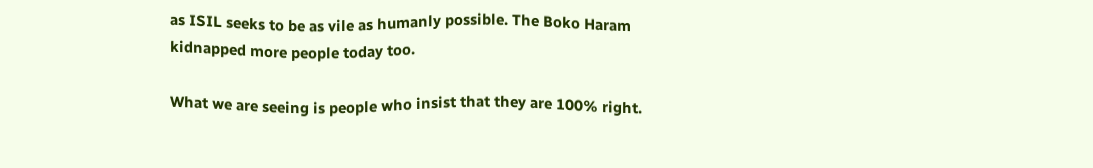as ISIL seeks to be as vile as humanly possible. The Boko Haram kidnapped more people today too.

What we are seeing is people who insist that they are 100% right.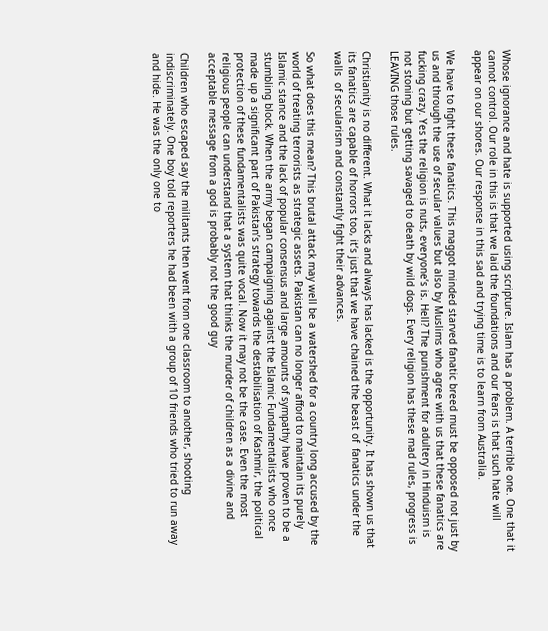Whose ignorance and hate is supported using scripture. Islam has a problem. A terrible one. One that it cannot control. Our role in this is that we laid the foundations and our fears is that such hate will appear on our shores. Our response in this sad and trying time is to learn from Australia.

We have to fight these fanatics. This maggot minded starved fanatic breed must be opposed not just by us and through the use of secular values but also by Muslims who agree with us that these fanatics are fucking crazy. Yes the religion is nuts, everyone’s is. Hell? The punishment for adultery in Hinduism is not stoning but getting savaged to death by wild dogs. Every religion has these mad rules, progress is LEAVING those rules.

Christianity is no different. What it lacks and always has lacked is the opportunity. It has shown us that its fanatics are capable of horrors too, it’s just that we have chained the beast of  fanatics under the walls  of secularism and constantly fight their advances.

So what does this mean? This brutal attack may well be a watershed for a country long accused by the world of treating terrorists as strategic assets. Pakistan can no longer afford to maintain its purely Islamic stance and the lack of popular consensus and large amounts of sympathy have proven to be a stumbling block. When the army began campaigning against the Islamic Fundamentalists who once made up a significant part of Pakistan’s strategy towards the destabilisation of Kashmir, the political protection of these fundamentalists was quite vocal. Now it may not be the case. Even the most religious people can understand that a system that thinks the murder of children as a divine and acceptable message from a god is probably not the good guy

Children who escaped say the militants then went from one classroom to another, shooting indiscriminately. One boy told reporters he had been with a group of 10 friends who tried to run away and hide. He was the only one to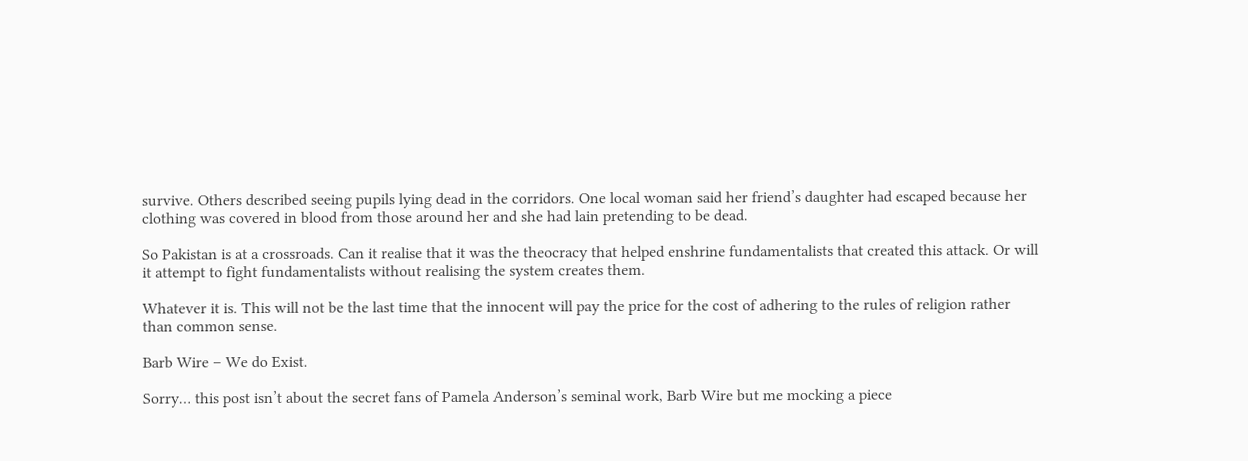survive. Others described seeing pupils lying dead in the corridors. One local woman said her friend’s daughter had escaped because her clothing was covered in blood from those around her and she had lain pretending to be dead.

So Pakistan is at a crossroads. Can it realise that it was the theocracy that helped enshrine fundamentalists that created this attack. Or will it attempt to fight fundamentalists without realising the system creates them.

Whatever it is. This will not be the last time that the innocent will pay the price for the cost of adhering to the rules of religion rather than common sense.

Barb Wire – We do Exist.

Sorry… this post isn’t about the secret fans of Pamela Anderson’s seminal work, Barb Wire but me mocking a piece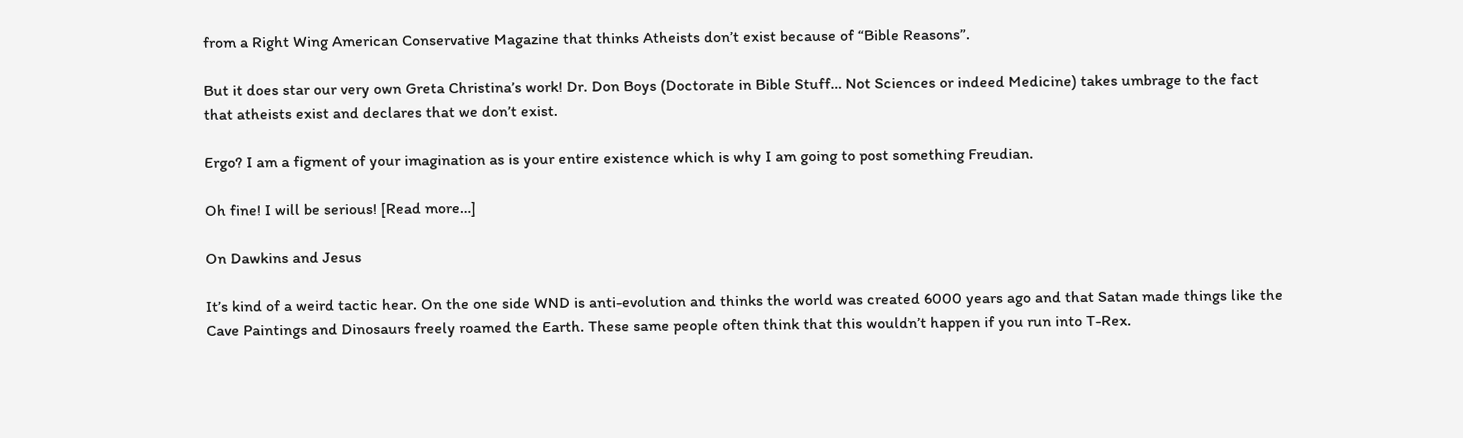from a Right Wing American Conservative Magazine that thinks Atheists don’t exist because of “Bible Reasons”.

But it does star our very own Greta Christina’s work! Dr. Don Boys (Doctorate in Bible Stuff… Not Sciences or indeed Medicine) takes umbrage to the fact that atheists exist and declares that we don’t exist.

Ergo? I am a figment of your imagination as is your entire existence which is why I am going to post something Freudian.

Oh fine! I will be serious! [Read more…]

On Dawkins and Jesus

It’s kind of a weird tactic hear. On the one side WND is anti-evolution and thinks the world was created 6000 years ago and that Satan made things like the Cave Paintings and Dinosaurs freely roamed the Earth. These same people often think that this wouldn’t happen if you run into T-Rex.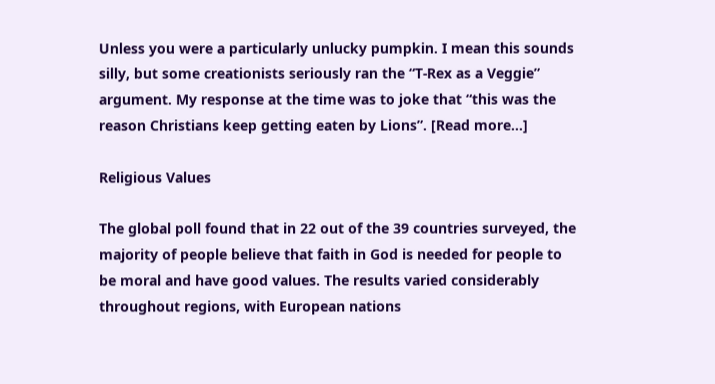Unless you were a particularly unlucky pumpkin. I mean this sounds silly, but some creationists seriously ran the “T-Rex as a Veggie” argument. My response at the time was to joke that “this was the reason Christians keep getting eaten by Lions”. [Read more…]

Religious Values

The global poll found that in 22 out of the 39 countries surveyed, the majority of people believe that faith in God is needed for people to be moral and have good values. The results varied considerably throughout regions, with European nations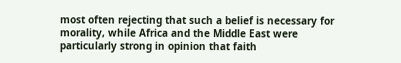most often rejecting that such a belief is necessary for morality, while Africa and the Middle East were particularly strong in opinion that faith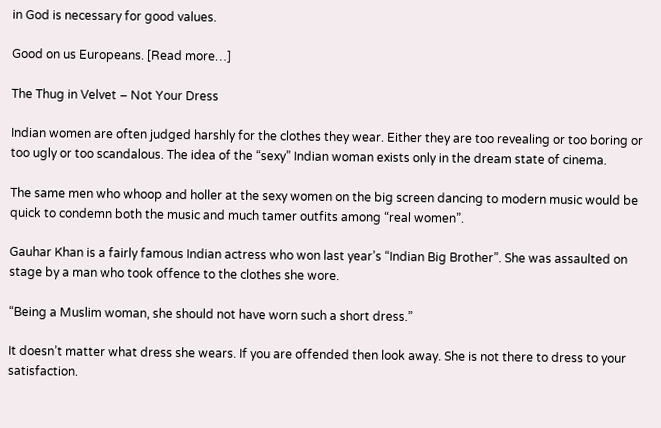in God is necessary for good values.

Good on us Europeans. [Read more…]

The Thug in Velvet – Not Your Dress

Indian women are often judged harshly for the clothes they wear. Either they are too revealing or too boring or too ugly or too scandalous. The idea of the “sexy” Indian woman exists only in the dream state of cinema.

The same men who whoop and holler at the sexy women on the big screen dancing to modern music would be quick to condemn both the music and much tamer outfits among “real women”.

Gauhar Khan is a fairly famous Indian actress who won last year’s “Indian Big Brother”. She was assaulted on stage by a man who took offence to the clothes she wore.

“Being a Muslim woman, she should not have worn such a short dress.”

It doesn’t matter what dress she wears. If you are offended then look away. She is not there to dress to your satisfaction.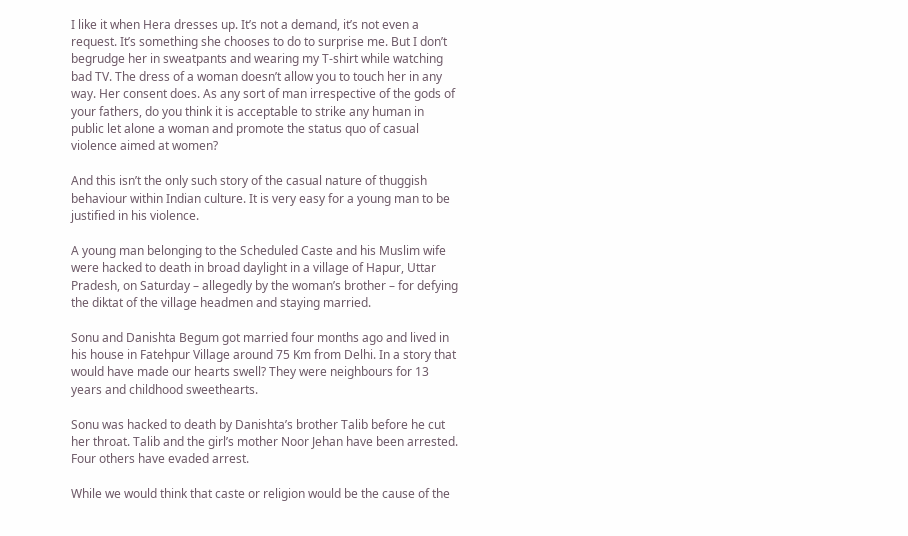I like it when Hera dresses up. It’s not a demand, it’s not even a request. It’s something she chooses to do to surprise me. But I don’t begrudge her in sweatpants and wearing my T-shirt while watching bad TV. The dress of a woman doesn’t allow you to touch her in any way. Her consent does. As any sort of man irrespective of the gods of your fathers, do you think it is acceptable to strike any human in public let alone a woman and promote the status quo of casual violence aimed at women?

And this isn’t the only such story of the casual nature of thuggish behaviour within Indian culture. It is very easy for a young man to be justified in his violence.

A young man belonging to the Scheduled Caste and his Muslim wife were hacked to death in broad daylight in a village of Hapur, Uttar Pradesh, on Saturday – allegedly by the woman’s brother – for defying the diktat of the village headmen and staying married.

Sonu and Danishta Begum got married four months ago and lived in his house in Fatehpur Village around 75 Km from Delhi. In a story that would have made our hearts swell? They were neighbours for 13 years and childhood sweethearts.

Sonu was hacked to death by Danishta’s brother Talib before he cut her throat. Talib and the girl’s mother Noor Jehan have been arrested. Four others have evaded arrest.

While we would think that caste or religion would be the cause of the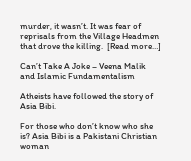murder, it wasn’t. It was fear of reprisals from the Village Headmen that drove the killing.  [Read more…]

Can’t Take A Joke – Veena Malik and Islamic Fundamentalism

Atheists have followed the story of Asia Bibi.

For those who don’t know who she is? Asia Bibi is a Pakistani Christian woman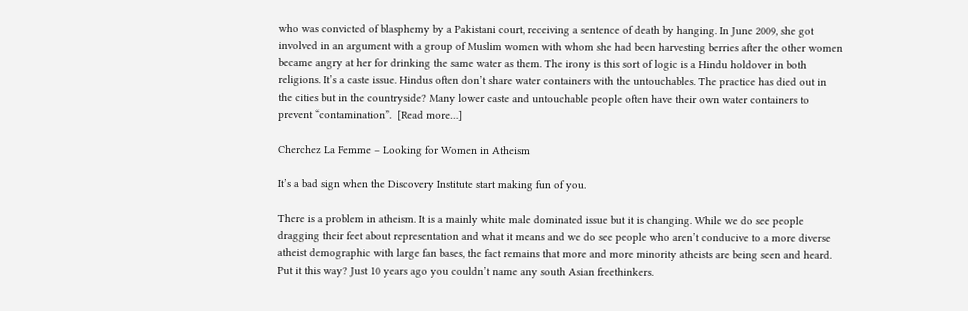who was convicted of blasphemy by a Pakistani court, receiving a sentence of death by hanging. In June 2009, she got involved in an argument with a group of Muslim women with whom she had been harvesting berries after the other women became angry at her for drinking the same water as them. The irony is this sort of logic is a Hindu holdover in both religions. It’s a caste issue. Hindus often don’t share water containers with the untouchables. The practice has died out in the cities but in the countryside? Many lower caste and untouchable people often have their own water containers to prevent “contamination”.  [Read more…]

Cherchez La Femme – Looking for Women in Atheism

It’s a bad sign when the Discovery Institute start making fun of you.

There is a problem in atheism. It is a mainly white male dominated issue but it is changing. While we do see people dragging their feet about representation and what it means and we do see people who aren’t conducive to a more diverse atheist demographic with large fan bases, the fact remains that more and more minority atheists are being seen and heard. Put it this way? Just 10 years ago you couldn’t name any south Asian freethinkers.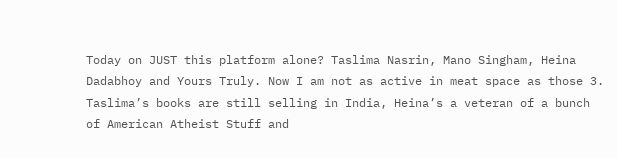Today on JUST this platform alone? Taslima Nasrin, Mano Singham, Heina Dadabhoy and Yours Truly. Now I am not as active in meat space as those 3. Taslima’s books are still selling in India, Heina’s a veteran of a bunch of American Atheist Stuff and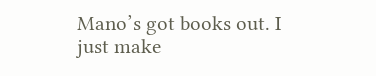Mano’s got books out. I just make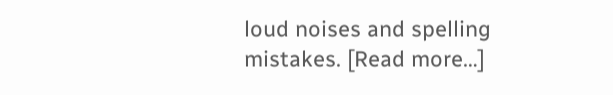loud noises and spelling mistakes. [Read more…]